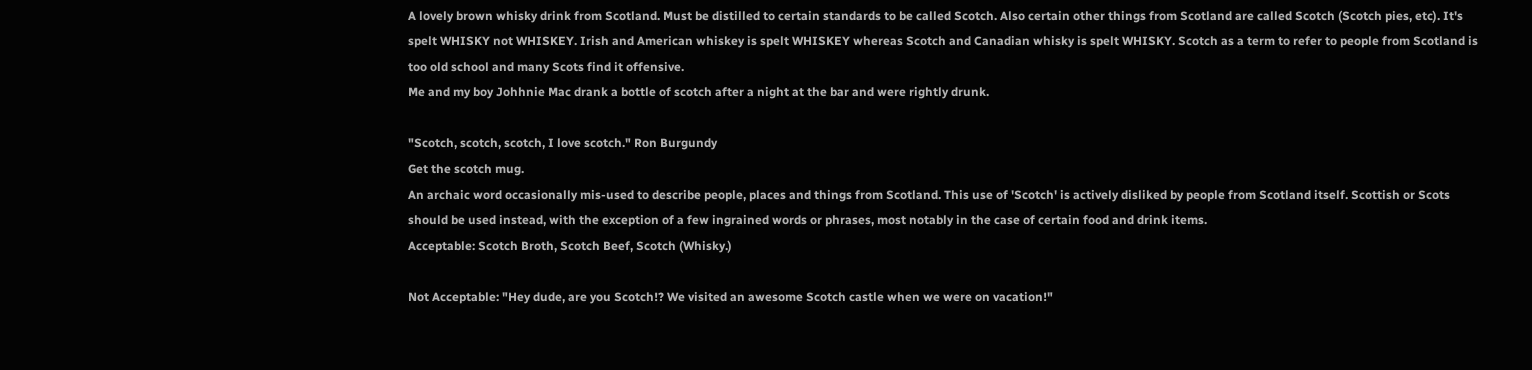A lovely brown whisky drink from Scotland. Must be distilled to certain standards to be called Scotch. Also certain other things from Scotland are called Scotch (Scotch pies, etc). It's spelt WHISKY not WHISKEY. Irish and American whiskey is spelt WHISKEY whereas Scotch and Canadian whisky is spelt WHISKY. Scotch as a term to refer to people from Scotland is too old school and many Scots find it offensive.
Me and my boy Johhnie Mac drank a bottle of scotch after a night at the bar and were rightly drunk.

"Scotch, scotch, scotch, I love scotch." Ron Burgundy
Get the scotch mug.
An archaic word occasionally mis-used to describe people, places and things from Scotland. This use of 'Scotch' is actively disliked by people from Scotland itself. Scottish or Scots should be used instead, with the exception of a few ingrained words or phrases, most notably in the case of certain food and drink items.
Acceptable: Scotch Broth, Scotch Beef, Scotch (Whisky.)

Not Acceptable: "Hey dude, are you Scotch!? We visited an awesome Scotch castle when we were on vacation!"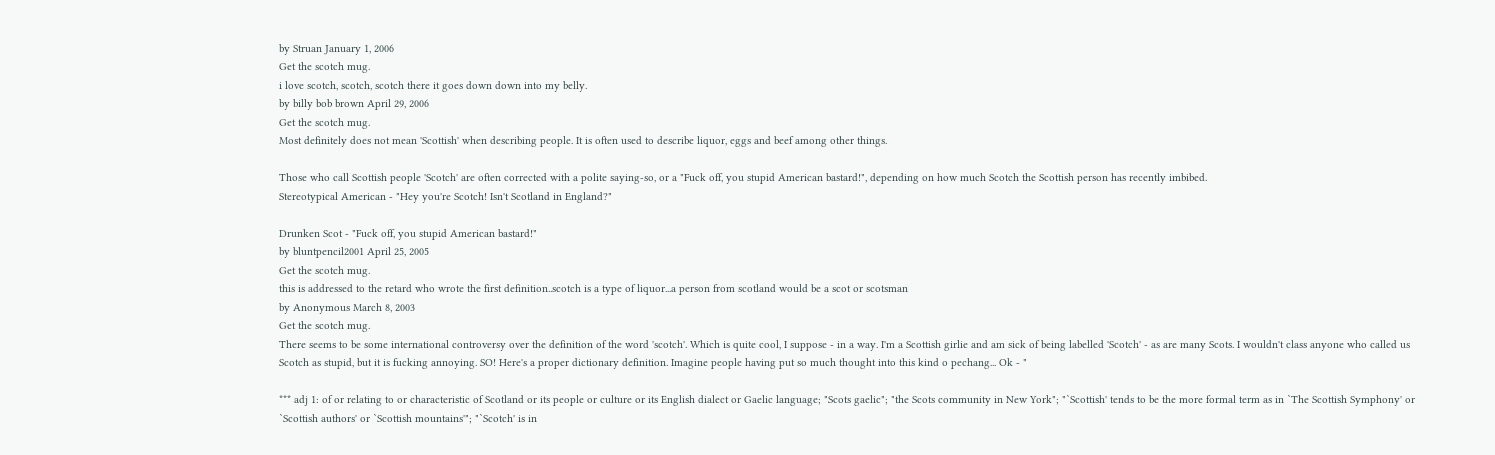by Struan January 1, 2006
Get the scotch mug.
i love scotch, scotch, scotch there it goes down down into my belly.
by billy bob brown April 29, 2006
Get the scotch mug.
Most definitely does not mean 'Scottish' when describing people. It is often used to describe liquor, eggs and beef among other things.

Those who call Scottish people 'Scotch' are often corrected with a polite saying-so, or a "Fuck off, you stupid American bastard!", depending on how much Scotch the Scottish person has recently imbibed.
Stereotypical American - "Hey you're Scotch! Isn't Scotland in England?"

Drunken Scot - "Fuck off, you stupid American bastard!"
by bluntpencil2001 April 25, 2005
Get the scotch mug.
this is addressed to the retard who wrote the first definition..scotch is a type of liquor...a person from scotland would be a scot or scotsman
by Anonymous March 8, 2003
Get the scotch mug.
There seems to be some international controversy over the definition of the word 'scotch'. Which is quite cool, I suppose - in a way. I'm a Scottish girlie and am sick of being labelled 'Scotch' - as are many Scots. I wouldn't class anyone who called us Scotch as stupid, but it is fucking annoying. SO! Here's a proper dictionary definition. Imagine people having put so much thought into this kind o pechang... Ok - "

*** adj 1: of or relating to or characteristic of Scotland or its people or culture or its English dialect or Gaelic language; "Scots gaelic"; "the Scots community in New York"; "`Scottish' tends to be the more formal term as in `The Scottish Symphony' or `Scottish authors' or `Scottish mountains'"; "`Scotch' is in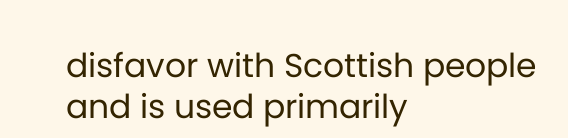disfavor with Scottish people and is used primarily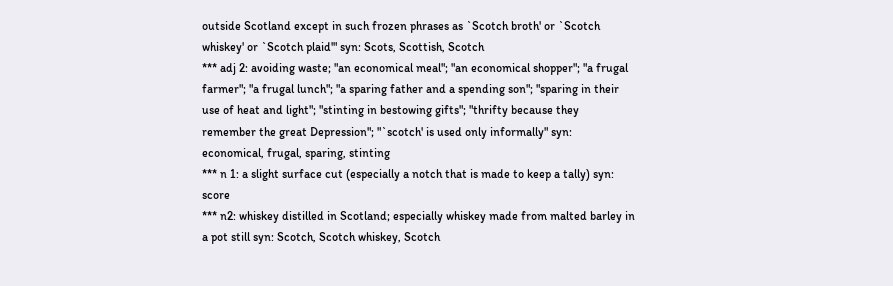outside Scotland except in such frozen phrases as `Scotch broth' or `Scotch whiskey' or `Scotch plaid'" syn: Scots, Scottish, Scotch
*** adj 2: avoiding waste; "an economical meal"; "an economical shopper"; "a frugal farmer"; "a frugal lunch"; "a sparing father and a spending son"; "sparing in their use of heat and light"; "stinting in bestowing gifts"; "thrifty because they remember the great Depression"; "`scotch' is used only informally" syn: economical, frugal, sparing, stinting
*** n 1: a slight surface cut (especially a notch that is made to keep a tally) syn: score
*** n2: whiskey distilled in Scotland; especially whiskey made from malted barley in a pot still syn: Scotch, Scotch whiskey, Scotch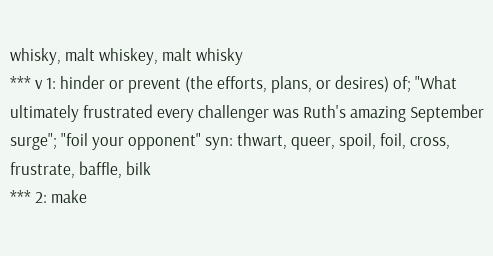whisky, malt whiskey, malt whisky
*** v 1: hinder or prevent (the efforts, plans, or desires) of; "What ultimately frustrated every challenger was Ruth's amazing September surge"; "foil your opponent" syn: thwart, queer, spoil, foil, cross, frustrate, baffle, bilk
*** 2: make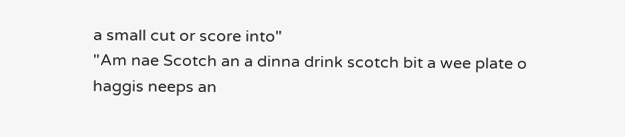a small cut or score into"
"Am nae Scotch an a dinna drink scotch bit a wee plate o haggis neeps an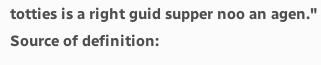totties is a right guid supper noo an agen." Source of definition: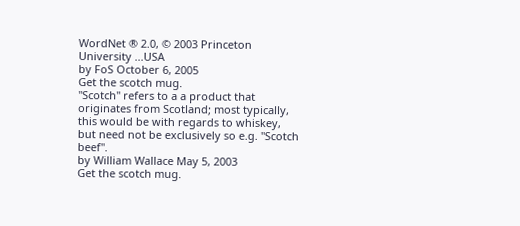WordNet ® 2.0, © 2003 Princeton University ...USA
by FoS October 6, 2005
Get the scotch mug.
"Scotch" refers to a a product that originates from Scotland; most typically, this would be with regards to whiskey, but need not be exclusively so e.g. "Scotch beef".
by William Wallace May 5, 2003
Get the scotch mug.